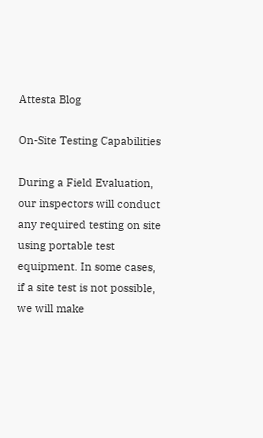Attesta Blog

On-Site Testing Capabilities

During a Field Evaluation, our inspectors will conduct any required testing on site using portable test equipment. In some cases, if a site test is not possible, we will make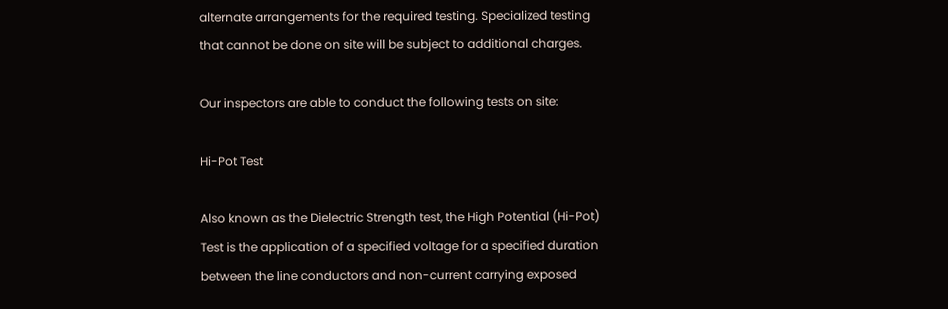alternate arrangements for the required testing. Specialized testing that cannot be done on site will be subject to additional charges.

Our inspectors are able to conduct the following tests on site:

Hi-Pot Test

Also known as the Dielectric Strength test, the High Potential (Hi-Pot) Test is the application of a specified voltage for a specified duration between the line conductors and non-current carrying exposed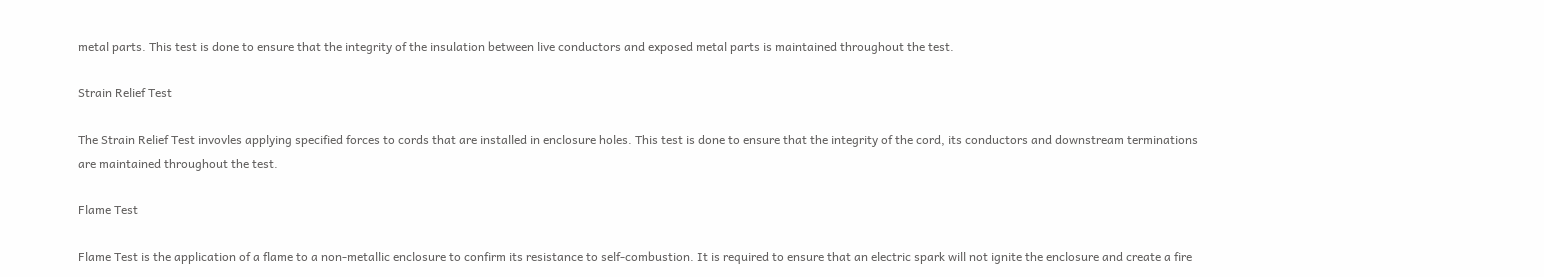metal parts. This test is done to ensure that the integrity of the insulation between live conductors and exposed metal parts is maintained throughout the test.

Strain Relief Test

The Strain Relief Test invovles applying specified forces to cords that are installed in enclosure holes. This test is done to ensure that the integrity of the cord, its conductors and downstream terminations are maintained throughout the test.

Flame Test

Flame Test is the application of a flame to a non-metallic enclosure to confirm its resistance to self-combustion. It is required to ensure that an electric spark will not ignite the enclosure and create a fire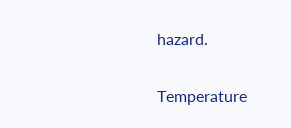hazard.

Temperature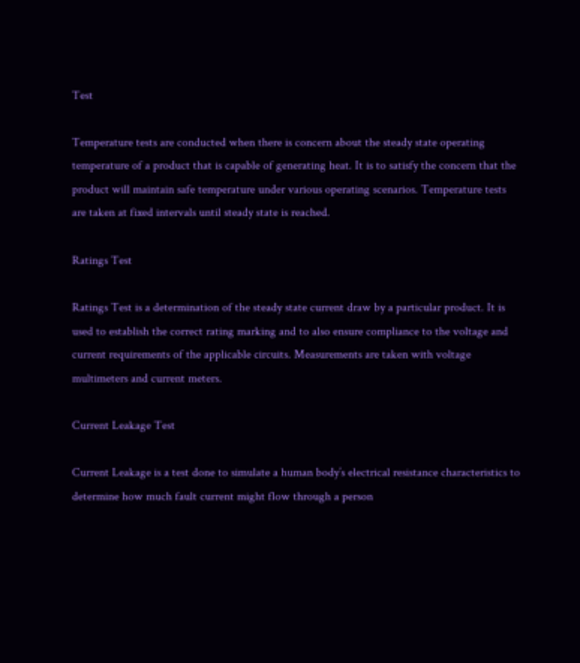Test

Temperature tests are conducted when there is concern about the steady state operating temperature of a product that is capable of generating heat. It is to satisfy the concern that the product will maintain safe temperature under various operating scenarios. Temperature tests are taken at fixed intervals until steady state is reached.

Ratings Test

Ratings Test is a determination of the steady state current draw by a particular product. It is used to establish the correct rating marking and to also ensure compliance to the voltage and current requirements of the applicable circuits. Measurements are taken with voltage multimeters and current meters.

Current Leakage Test

Current Leakage is a test done to simulate a human body’s electrical resistance characteristics to determine how much fault current might flow through a person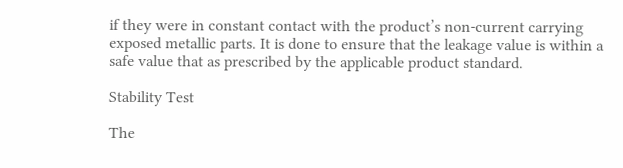if they were in constant contact with the product’s non-current carrying exposed metallic parts. It is done to ensure that the leakage value is within a safe value that as prescribed by the applicable product standard.

Stability Test

The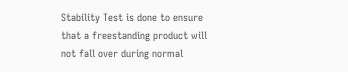Stability Test is done to ensure that a freestanding product will not fall over during normal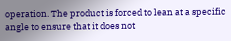operation. The product is forced to lean at a specific angle to ensure that it does not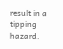result in a tipping hazard.